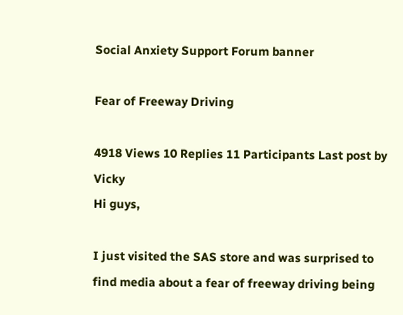Social Anxiety Support Forum banner

Fear of Freeway Driving

4918 Views 10 Replies 11 Participants Last post by  Vicky
Hi guys,

I just visited the SAS store and was surprised to find media about a fear of freeway driving being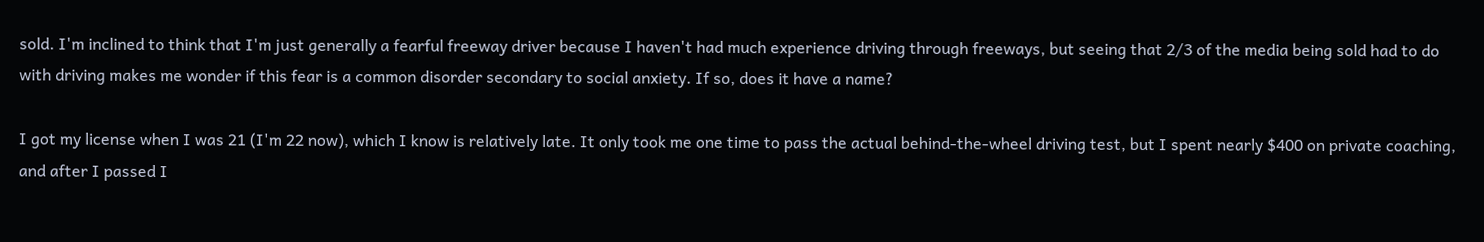sold. I'm inclined to think that I'm just generally a fearful freeway driver because I haven't had much experience driving through freeways, but seeing that 2/3 of the media being sold had to do with driving makes me wonder if this fear is a common disorder secondary to social anxiety. If so, does it have a name?

I got my license when I was 21 (I'm 22 now), which I know is relatively late. It only took me one time to pass the actual behind-the-wheel driving test, but I spent nearly $400 on private coaching, and after I passed I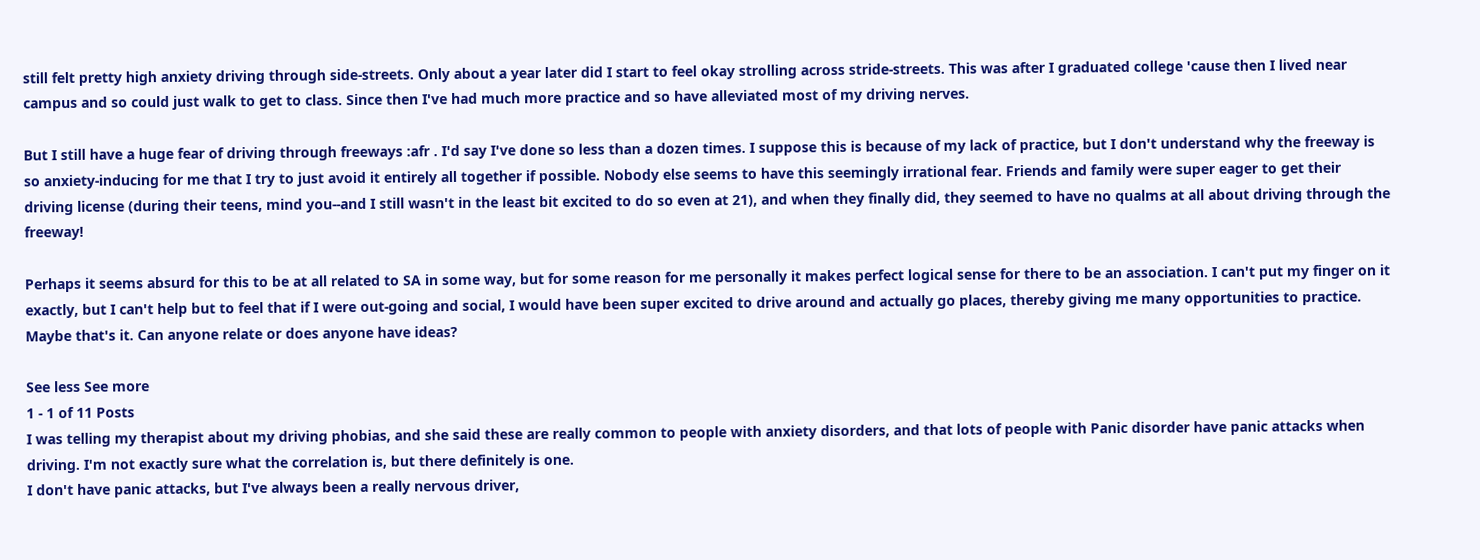still felt pretty high anxiety driving through side-streets. Only about a year later did I start to feel okay strolling across stride-streets. This was after I graduated college 'cause then I lived near campus and so could just walk to get to class. Since then I've had much more practice and so have alleviated most of my driving nerves.

But I still have a huge fear of driving through freeways :afr . I'd say I've done so less than a dozen times. I suppose this is because of my lack of practice, but I don't understand why the freeway is so anxiety-inducing for me that I try to just avoid it entirely all together if possible. Nobody else seems to have this seemingly irrational fear. Friends and family were super eager to get their driving license (during their teens, mind you--and I still wasn't in the least bit excited to do so even at 21), and when they finally did, they seemed to have no qualms at all about driving through the freeway!

Perhaps it seems absurd for this to be at all related to SA in some way, but for some reason for me personally it makes perfect logical sense for there to be an association. I can't put my finger on it exactly, but I can't help but to feel that if I were out-going and social, I would have been super excited to drive around and actually go places, thereby giving me many opportunities to practice. Maybe that's it. Can anyone relate or does anyone have ideas?

See less See more
1 - 1 of 11 Posts
I was telling my therapist about my driving phobias, and she said these are really common to people with anxiety disorders, and that lots of people with Panic disorder have panic attacks when driving. I'm not exactly sure what the correlation is, but there definitely is one.
I don't have panic attacks, but I've always been a really nervous driver,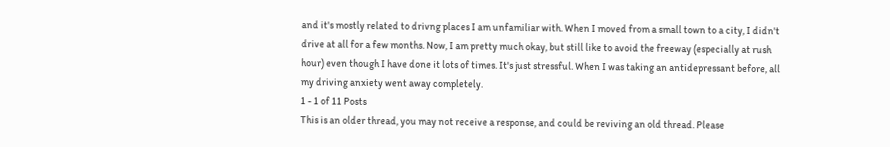and it's mostly related to drivng places I am unfamiliar with. When I moved from a small town to a city, I didn't drive at all for a few months. Now, I am pretty much okay, but still like to avoid the freeway (especially at rush hour) even though I have done it lots of times. It's just stressful. When I was taking an antidepressant before, all my driving anxiety went away completely.
1 - 1 of 11 Posts
This is an older thread, you may not receive a response, and could be reviving an old thread. Please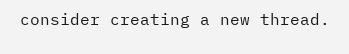consider creating a new thread.